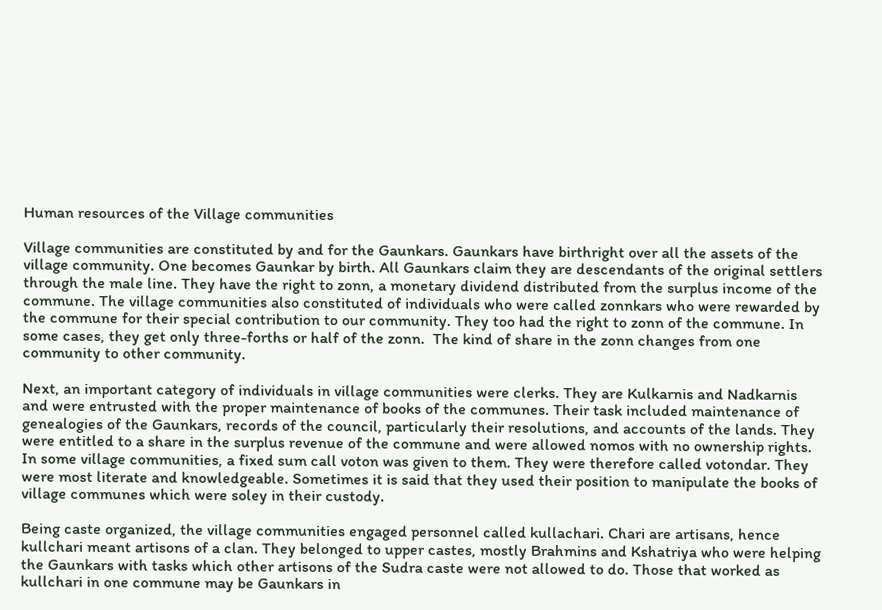Human resources of the Village communities

Village communities are constituted by and for the Gaunkars. Gaunkars have birthright over all the assets of the village community. One becomes Gaunkar by birth. All Gaunkars claim they are descendants of the original settlers through the male line. They have the right to zonn, a monetary dividend distributed from the surplus income of the commune. The village communities also constituted of individuals who were called zonnkars who were rewarded by the commune for their special contribution to our community. They too had the right to zonn of the commune. In some cases, they get only three-forths or half of the zonn.  The kind of share in the zonn changes from one community to other community.

Next, an important category of individuals in village communities were clerks. They are Kulkarnis and Nadkarnis and were entrusted with the proper maintenance of books of the communes. Their task included maintenance of genealogies of the Gaunkars, records of the council, particularly their resolutions, and accounts of the lands. They were entitled to a share in the surplus revenue of the commune and were allowed nomos with no ownership rights. In some village communities, a fixed sum call voton was given to them. They were therefore called votondar. They were most literate and knowledgeable. Sometimes it is said that they used their position to manipulate the books of village communes which were soley in their custody.

Being caste organized, the village communities engaged personnel called kullachari. Chari are artisans, hence kullchari meant artisons of a clan. They belonged to upper castes, mostly Brahmins and Kshatriya who were helping the Gaunkars with tasks which other artisons of the Sudra caste were not allowed to do. Those that worked as kullchari in one commune may be Gaunkars in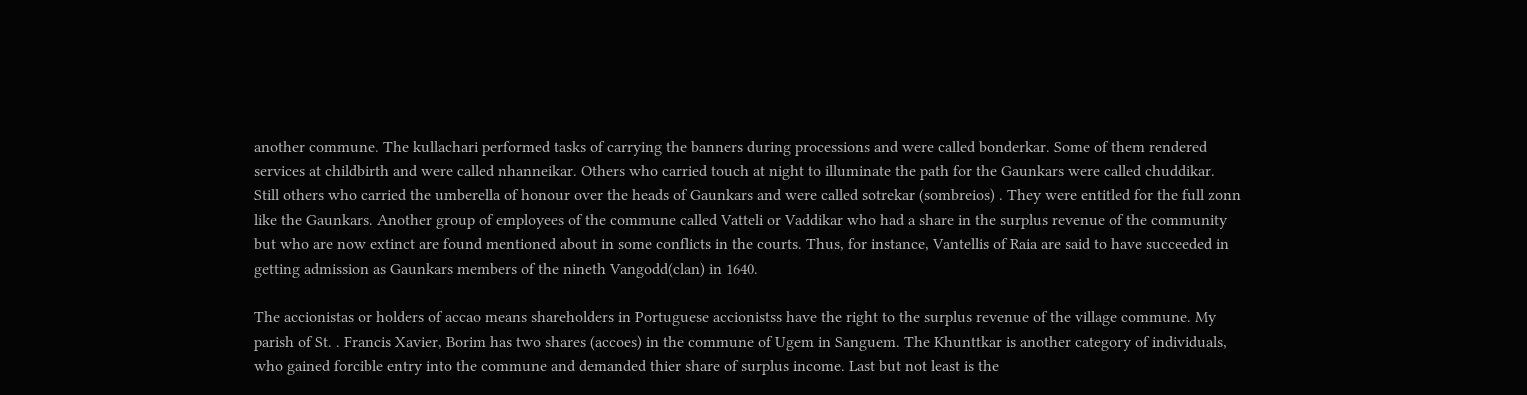another commune. The kullachari performed tasks of carrying the banners during processions and were called bonderkar. Some of them rendered services at childbirth and were called nhanneikar. Others who carried touch at night to illuminate the path for the Gaunkars were called chuddikar. Still others who carried the umberella of honour over the heads of Gaunkars and were called sotrekar (sombreios) . They were entitled for the full zonn like the Gaunkars. Another group of employees of the commune called Vatteli or Vaddikar who had a share in the surplus revenue of the community but who are now extinct are found mentioned about in some conflicts in the courts. Thus, for instance, Vantellis of Raia are said to have succeeded in getting admission as Gaunkars members of the nineth Vangodd(clan) in 1640.

The accionistas or holders of accao means shareholders in Portuguese accionistss have the right to the surplus revenue of the village commune. My parish of St. . Francis Xavier, Borim has two shares (accoes) in the commune of Ugem in Sanguem. The Khunttkar is another category of individuals, who gained forcible entry into the commune and demanded thier share of surplus income. Last but not least is the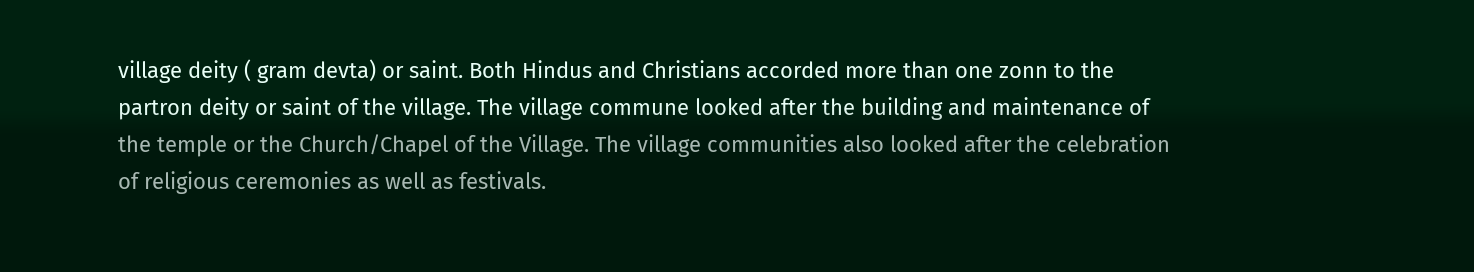village deity ( gram devta) or saint. Both Hindus and Christians accorded more than one zonn to the partron deity or saint of the village. The village commune looked after the building and maintenance of the temple or the Church/Chapel of the Village. The village communities also looked after the celebration of religious ceremonies as well as festivals.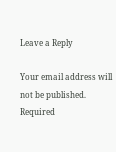Leave a Reply

Your email address will not be published. Required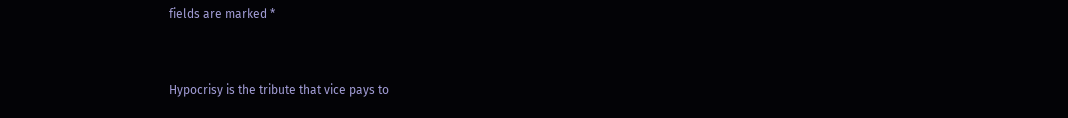fields are marked *


Hypocrisy is the tribute that vice pays to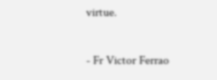virtue.

- Fr Victor Ferrao